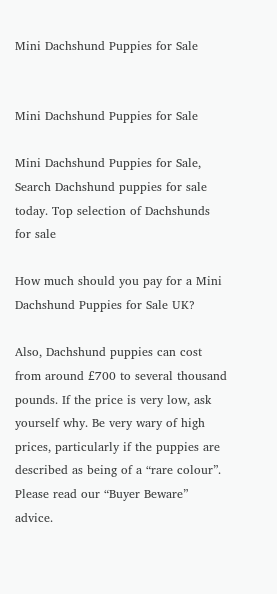Mini Dachshund Puppies for Sale


Mini Dachshund Puppies for Sale

Mini Dachshund Puppies for Sale, Search Dachshund puppies for sale today. Top selection of Dachshunds for sale

How much should you pay for a Mini Dachshund Puppies for Sale UK?

Also, Dachshund puppies can cost from around £700 to several thousand pounds. If the price is very low, ask yourself why. Be very wary of high prices, particularly if the puppies are described as being of a “rare colour”. Please read our “Buyer Beware” advice.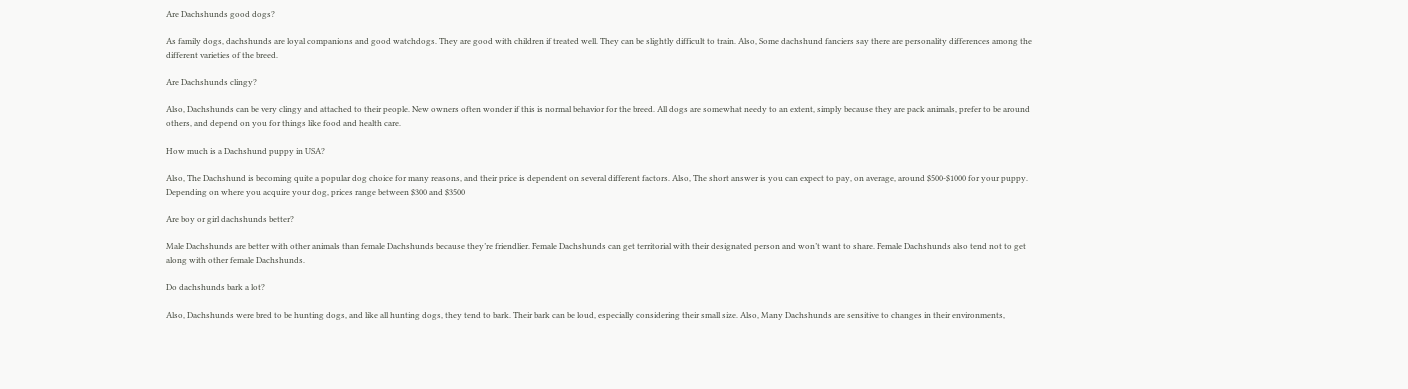Are Dachshunds good dogs?

As family dogs, dachshunds are loyal companions and good watchdogs. They are good with children if treated well. They can be slightly difficult to train. Also, Some dachshund fanciers say there are personality differences among the different varieties of the breed.

Are Dachshunds clingy?

Also, Dachshunds can be very clingy and attached to their people. New owners often wonder if this is normal behavior for the breed. All dogs are somewhat needy to an extent, simply because they are pack animals, prefer to be around others, and depend on you for things like food and health care.

How much is a Dachshund puppy in USA?

Also, The Dachshund is becoming quite a popular dog choice for many reasons, and their price is dependent on several different factors. Also, The short answer is you can expect to pay, on average, around $500-$1000 for your puppy. Depending on where you acquire your dog, prices range between $300 and $3500

Are boy or girl dachshunds better?

Male Dachshunds are better with other animals than female Dachshunds because they’re friendlier. Female Dachshunds can get territorial with their designated person and won’t want to share. Female Dachshunds also tend not to get along with other female Dachshunds.

Do dachshunds bark a lot?

Also, Dachshunds were bred to be hunting dogs, and like all hunting dogs, they tend to bark. Their bark can be loud, especially considering their small size. Also, Many Dachshunds are sensitive to changes in their environments,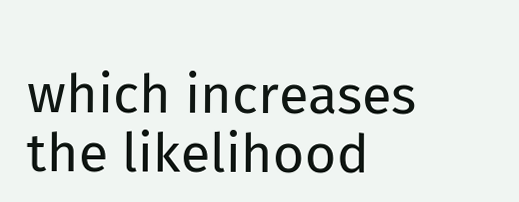which increases the likelihood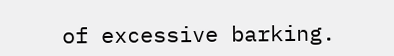of excessive barking.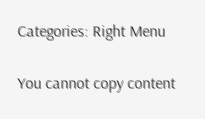Categories: Right Menu

You cannot copy content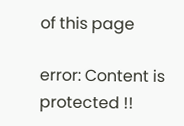of this page

error: Content is protected !!